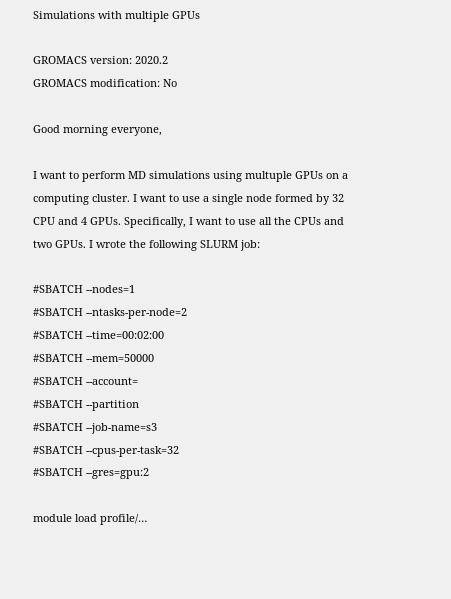Simulations with multiple GPUs

GROMACS version: 2020.2
GROMACS modification: No

Good morning everyone,

I want to perform MD simulations using multuple GPUs on a computing cluster. I want to use a single node formed by 32 CPU and 4 GPUs. Specifically, I want to use all the CPUs and two GPUs. I wrote the following SLURM job:

#SBATCH --nodes=1
#SBATCH --ntasks-per-node=2
#SBATCH --time=00:02:00
#SBATCH --mem=50000
#SBATCH --account=
#SBATCH --partition
#SBATCH --job-name=s3
#SBATCH --cpus-per-task=32
#SBATCH --gres=gpu:2

module load profile/…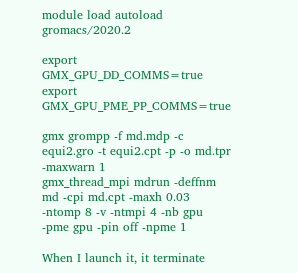module load autoload gromacs/2020.2

export GMX_GPU_DD_COMMS=true
export GMX_GPU_PME_PP_COMMS=true

gmx grompp -f md.mdp -c equi2.gro -t equi2.cpt -p -o md.tpr -maxwarn 1
gmx_thread_mpi mdrun -deffnm md -cpi md.cpt -maxh 0.03 -ntomp 8 -v -ntmpi 4 -nb gpu -pme gpu -pin off -npme 1

When I launch it, it terminate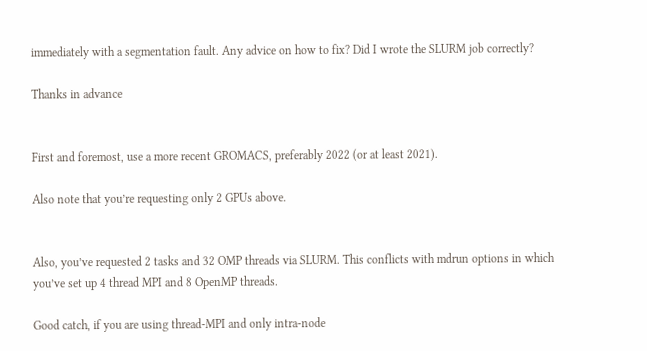immediately with a segmentation fault. Any advice on how to fix? Did I wrote the SLURM job correctly?

Thanks in advance


First and foremost, use a more recent GROMACS, preferably 2022 (or at least 2021).

Also note that you’re requesting only 2 GPUs above.


Also, you’ve requested 2 tasks and 32 OMP threads via SLURM. This conflicts with mdrun options in which you’ve set up 4 thread MPI and 8 OpenMP threads.

Good catch, if you are using thread-MPI and only intra-node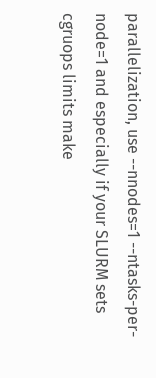parallelization, use --nnodes=1 --ntasks-per-node=1 and especially if your SLURM sets cgruops limits make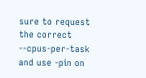sure to request the correct --cpus-per-task and use -pin on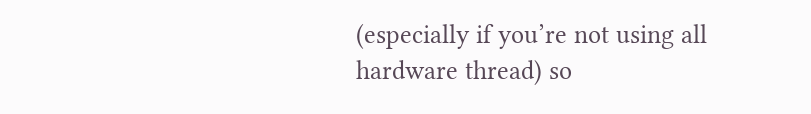(especially if you’re not using all hardware thread) so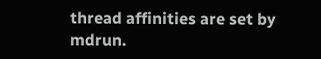thread affinities are set by mdrun.